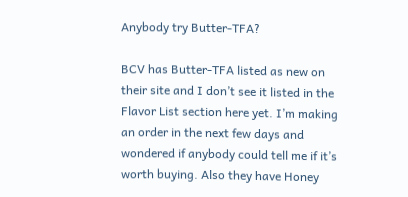Anybody try Butter-TFA?

BCV has Butter-TFA listed as new on their site and I don’t see it listed in the Flavor List section here yet. I’m making an order in the next few days and wondered if anybody could tell me if it’s worth buying. Also they have Honey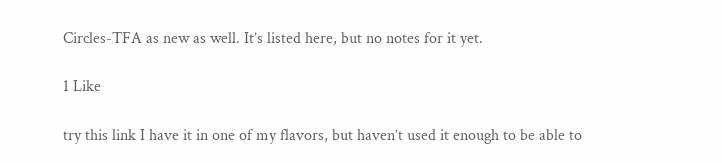Circles-TFA as new as well. It’s listed here, but no notes for it yet.

1 Like

try this link I have it in one of my flavors, but haven’t used it enough to be able to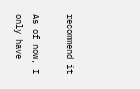recommend it

As of now, I only have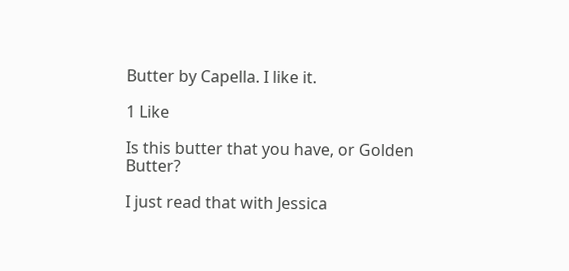Butter by Capella. I like it.

1 Like

Is this butter that you have, or Golden Butter?

I just read that with Jessica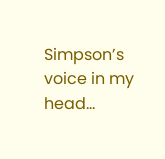Simpson’s voice in my head…